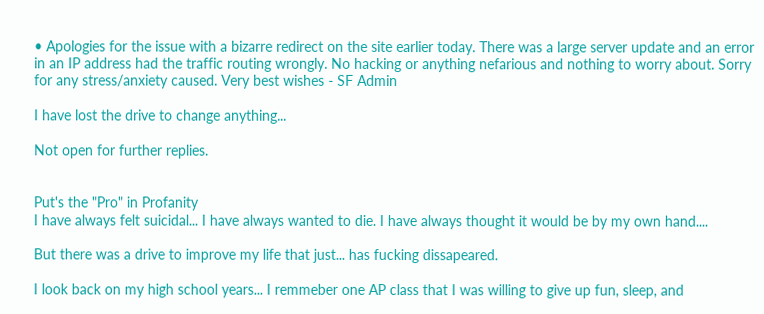• Apologies for the issue with a bizarre redirect on the site earlier today. There was a large server update and an error in an IP address had the traffic routing wrongly. No hacking or anything nefarious and nothing to worry about. Sorry for any stress/anxiety caused. Very best wishes - SF Admin

I have lost the drive to change anything...

Not open for further replies.


Put's the "Pro" in Profanity
I have always felt suicidal... I have always wanted to die. I have always thought it would be by my own hand....

But there was a drive to improve my life that just... has fucking dissapeared.

I look back on my high school years... I remmeber one AP class that I was willing to give up fun, sleep, and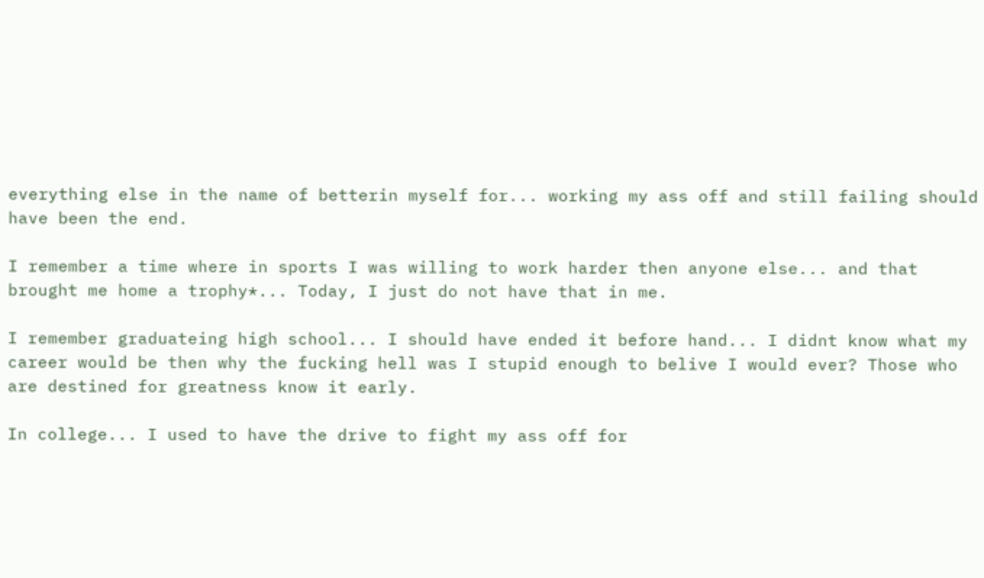everything else in the name of betterin myself for... working my ass off and still failing should have been the end.

I remember a time where in sports I was willing to work harder then anyone else... and that brought me home a trophy*... Today, I just do not have that in me.

I remember graduateing high school... I should have ended it before hand... I didnt know what my career would be then why the fucking hell was I stupid enough to belive I would ever? Those who are destined for greatness know it early.

In college... I used to have the drive to fight my ass off for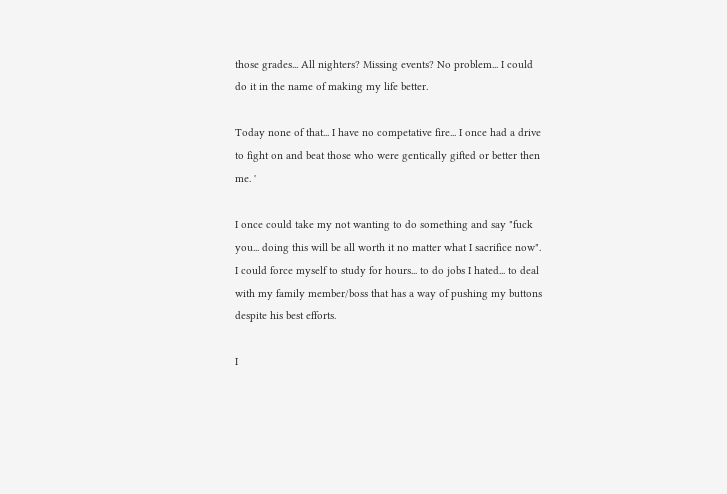those grades... All nighters? Missing events? No problem... I could do it in the name of making my life better.

Today none of that... I have no competative fire... I once had a drive to fight on and beat those who were gentically gifted or better then me. '

I once could take my not wanting to do something and say "fuck you... doing this will be all worth it no matter what I sacrifice now". I could force myself to study for hours... to do jobs I hated... to deal with my family member/boss that has a way of pushing my buttons despite his best efforts.

I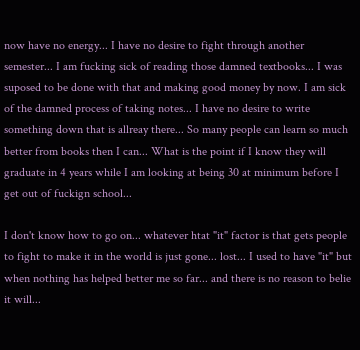now have no energy... I have no desire to fight through another semester... I am fucking sick of reading those damned textbooks... I was suposed to be done with that and making good money by now. I am sick of the damned process of taking notes... I have no desire to write something down that is allreay there... So many people can learn so much better from books then I can... What is the point if I know they will graduate in 4 years while I am looking at being 30 at minimum before I get out of fuckign school...

I don't know how to go on... whatever htat "it" factor is that gets people to fight to make it in the world is just gone... lost... I used to have "it" but when nothing has helped better me so far... and there is no reason to belie it will...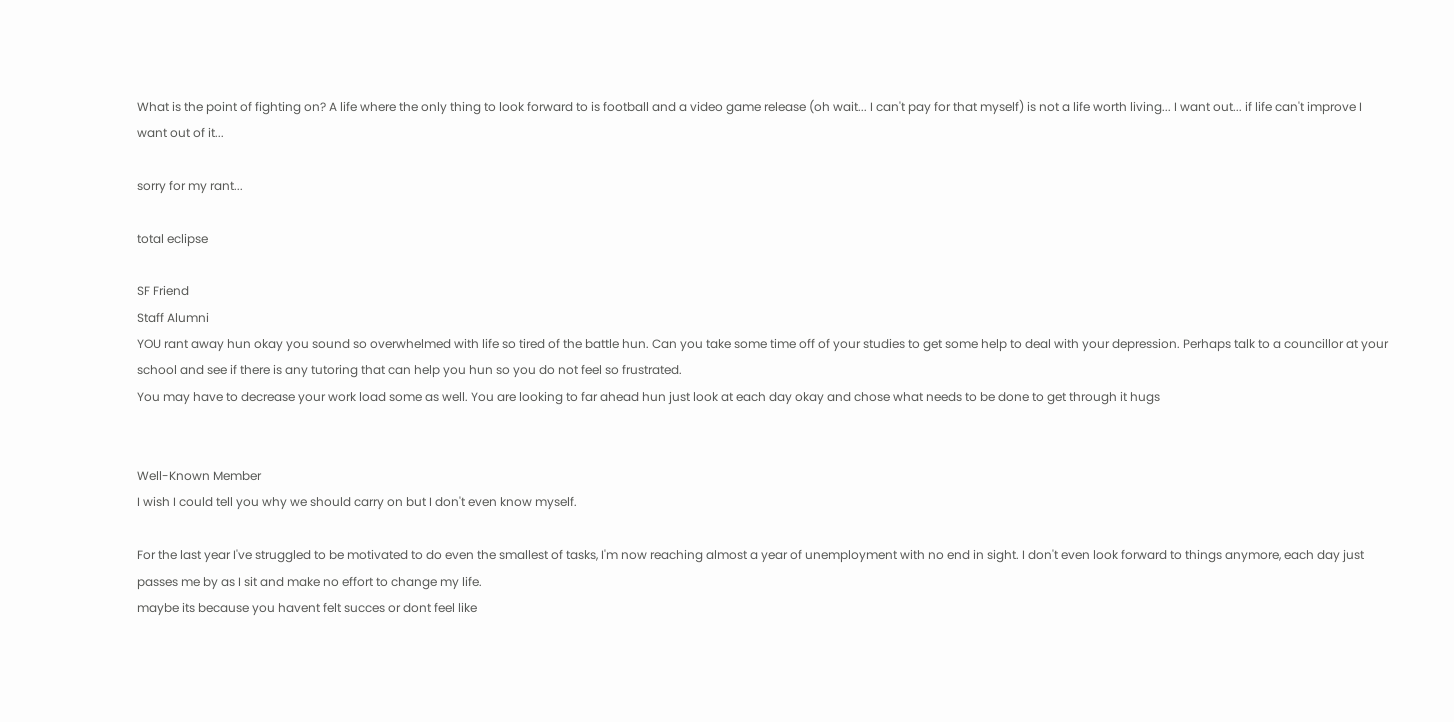What is the point of fighting on? A life where the only thing to look forward to is football and a video game release (oh wait... I can't pay for that myself) is not a life worth living... I want out... if life can't improve I want out of it...

sorry for my rant...

total eclipse

SF Friend
Staff Alumni
YOU rant away hun okay you sound so overwhelmed with life so tired of the battle hun. Can you take some time off of your studies to get some help to deal with your depression. Perhaps talk to a councillor at your school and see if there is any tutoring that can help you hun so you do not feel so frustrated.
You may have to decrease your work load some as well. You are looking to far ahead hun just look at each day okay and chose what needs to be done to get through it hugs


Well-Known Member
I wish I could tell you why we should carry on but I don't even know myself.

For the last year I've struggled to be motivated to do even the smallest of tasks, I'm now reaching almost a year of unemployment with no end in sight. I don't even look forward to things anymore, each day just passes me by as I sit and make no effort to change my life.
maybe its because you havent felt succes or dont feel like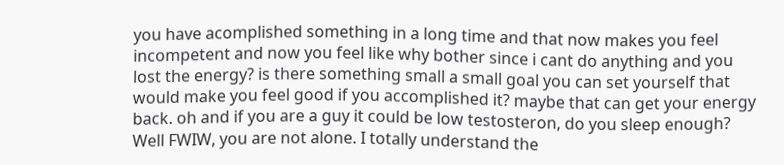you have acomplished something in a long time and that now makes you feel incompetent and now you feel like why bother since i cant do anything and you lost the energy? is there something small a small goal you can set yourself that would make you feel good if you accomplished it? maybe that can get your energy back. oh and if you are a guy it could be low testosteron, do you sleep enough?
Well FWIW, you are not alone. I totally understand the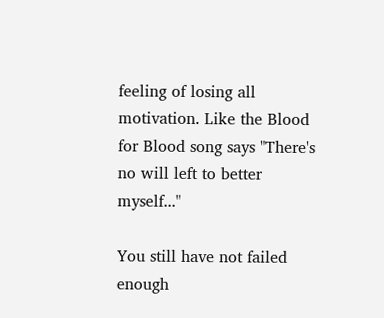feeling of losing all motivation. Like the Blood for Blood song says "There's no will left to better myself..."

You still have not failed enough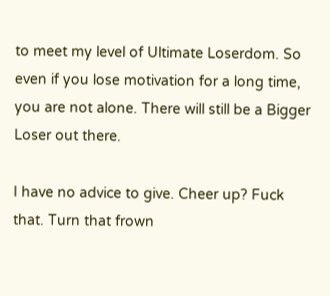to meet my level of Ultimate Loserdom. So even if you lose motivation for a long time, you are not alone. There will still be a Bigger Loser out there.

I have no advice to give. Cheer up? Fuck that. Turn that frown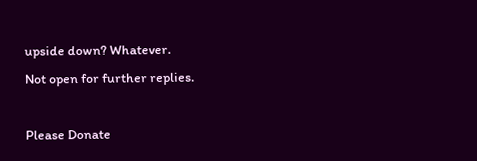upside down? Whatever.
Not open for further replies.

Please Donate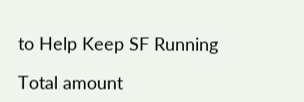to Help Keep SF Running

Total amount